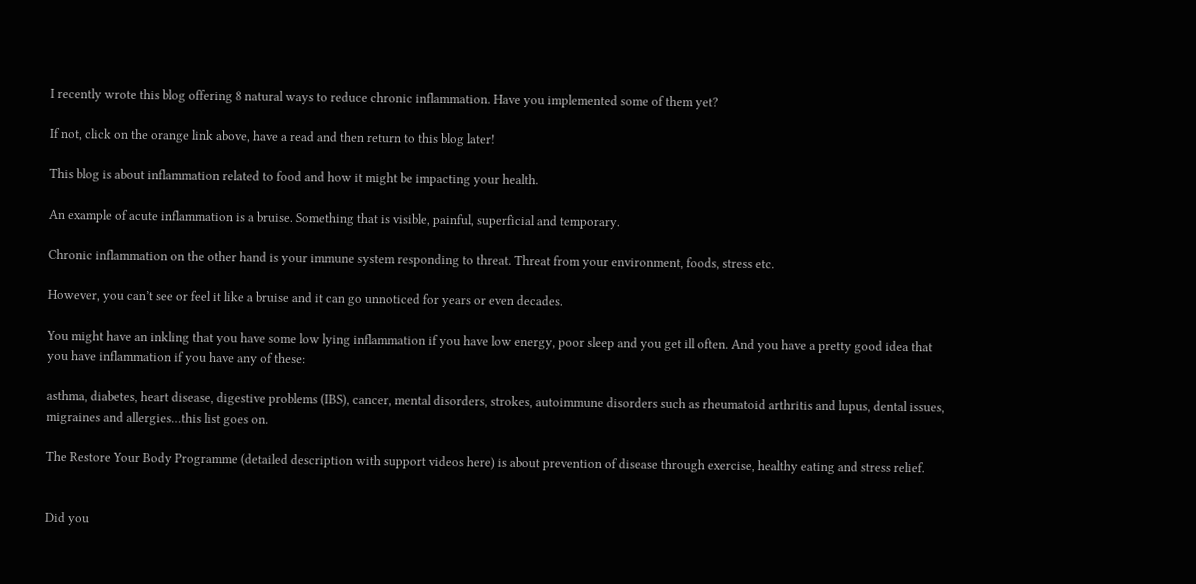I recently wrote this blog offering 8 natural ways to reduce chronic inflammation. Have you implemented some of them yet?

If not, click on the orange link above, have a read and then return to this blog later!

This blog is about inflammation related to food and how it might be impacting your health.

An example of acute inflammation is a bruise. Something that is visible, painful, superficial and temporary.

Chronic inflammation on the other hand is your immune system responding to threat. Threat from your environment, foods, stress etc.

However, you can’t see or feel it like a bruise and it can go unnoticed for years or even decades.

You might have an inkling that you have some low lying inflammation if you have low energy, poor sleep and you get ill often. And you have a pretty good idea that you have inflammation if you have any of these:

asthma, diabetes, heart disease, digestive problems (IBS), cancer, mental disorders, strokes, autoimmune disorders such as rheumatoid arthritis and lupus, dental issues, migraines and allergies…this list goes on.

The Restore Your Body Programme (detailed description with support videos here) is about prevention of disease through exercise, healthy eating and stress relief.


Did you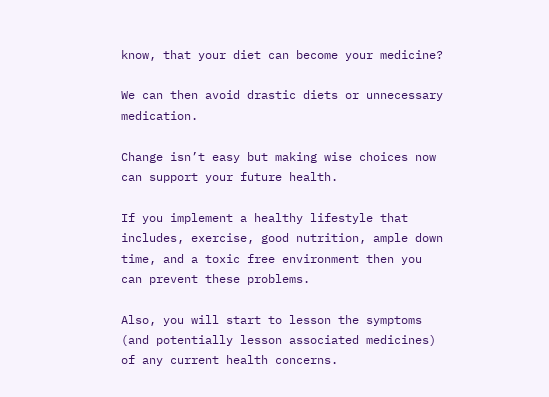know, that your diet can become your medicine?

We can then avoid drastic diets or unnecessary medication.

Change isn’t easy but making wise choices now can support your future health.

If you implement a healthy lifestyle that includes, exercise, good nutrition, ample down time, and a toxic free environment then you can prevent these problems.

Also, you will start to lesson the symptoms (and potentially lesson associated medicines) of any current health concerns.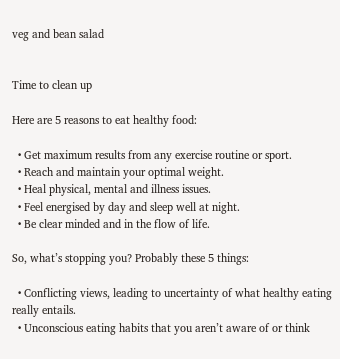veg and bean salad


Time to clean up

Here are 5 reasons to eat healthy food:

  • Get maximum results from any exercise routine or sport.
  • Reach and maintain your optimal weight.
  • Heal physical, mental and illness issues.
  • Feel energised by day and sleep well at night.
  • Be clear minded and in the flow of life.

So, what’s stopping you? Probably these 5 things:

  • Conflicting views, leading to uncertainty of what healthy eating really entails.
  • Unconscious eating habits that you aren’t aware of or think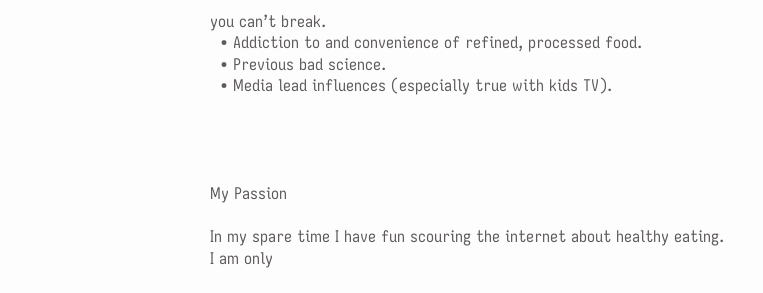you can’t break.
  • Addiction to and convenience of refined, processed food.
  • Previous bad science.
  • Media lead influences (especially true with kids TV).




My Passion

In my spare time I have fun scouring the internet about healthy eating. I am only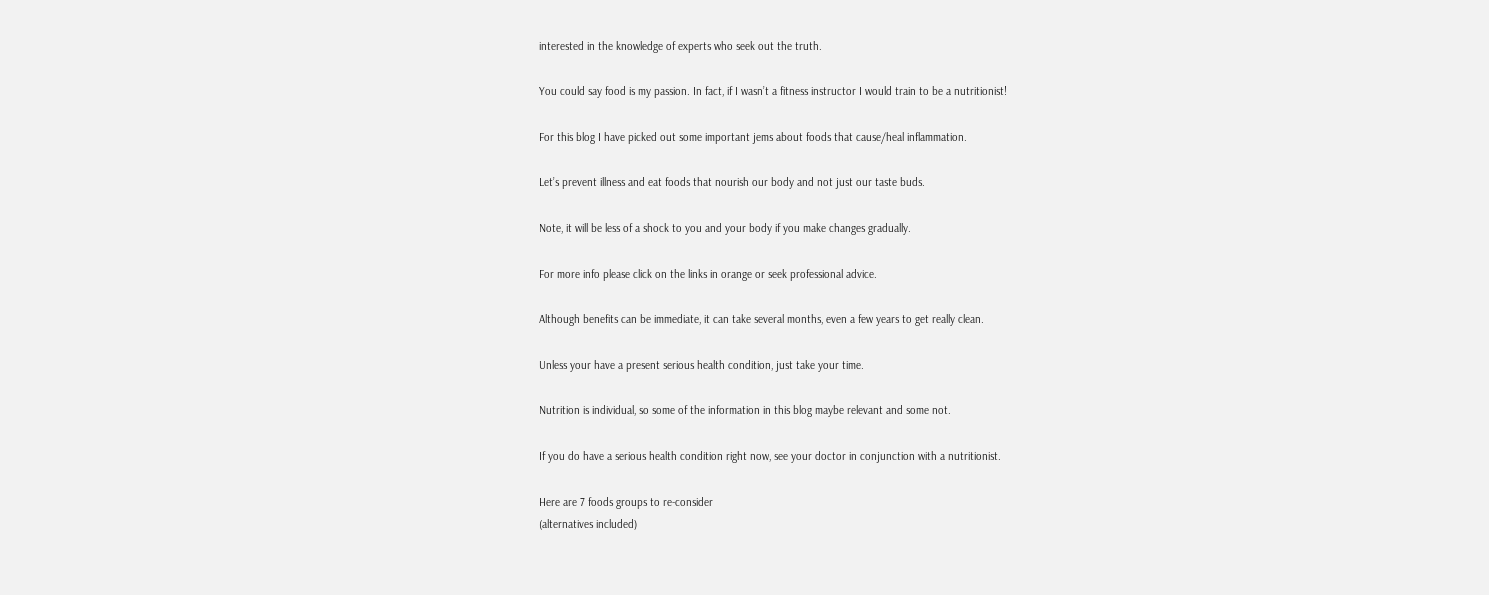interested in the knowledge of experts who seek out the truth.

You could say food is my passion. In fact, if I wasn’t a fitness instructor I would train to be a nutritionist!

For this blog I have picked out some important jems about foods that cause/heal inflammation.

Let’s prevent illness and eat foods that nourish our body and not just our taste buds.

Note, it will be less of a shock to you and your body if you make changes gradually.

For more info please click on the links in orange or seek professional advice.

Although benefits can be immediate, it can take several months, even a few years to get really clean.

Unless your have a present serious health condition, just take your time.

Nutrition is individual, so some of the information in this blog maybe relevant and some not.

If you do have a serious health condition right now, see your doctor in conjunction with a nutritionist.

Here are 7 foods groups to re-consider
(alternatives included)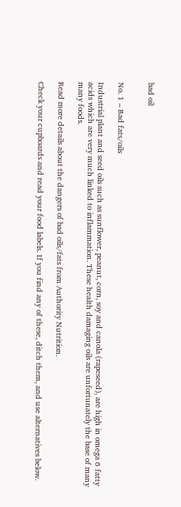bad oil


No. 1 – Bad fats/oils

Industrial plant and seed oils such as sunflower, peanut, corn, soy and canola (rapeseed), are high in omega 6 fatty acids which are very much linked to inflammation. These health damaging oils are unfortunately the base of many many foods.

Read more details about the dangers of bad oils/fats from Authority Nutrition.

Check your cupboards and read your food labels. If you find any of these, ditch them, and use alternatives below.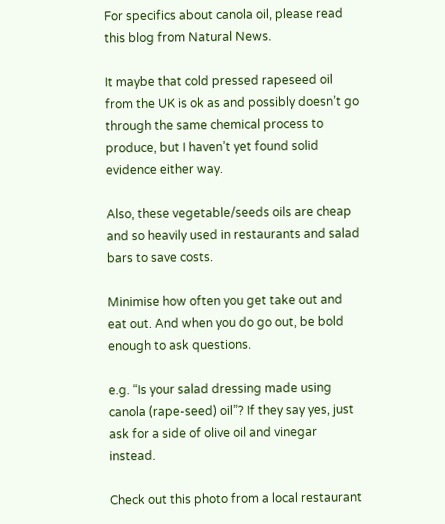For specifics about canola oil, please read this blog from Natural News.

It maybe that cold pressed rapeseed oil from the UK is ok as and possibly doesn’t go through the same chemical process to produce, but I haven’t yet found solid evidence either way.

Also, these vegetable/seeds oils are cheap and so heavily used in restaurants and salad bars to save costs.

Minimise how often you get take out and eat out. And when you do go out, be bold enough to ask questions.

e.g. “Is your salad dressing made using canola (rape-seed) oil”? If they say yes, just ask for a side of olive oil and vinegar instead.

Check out this photo from a local restaurant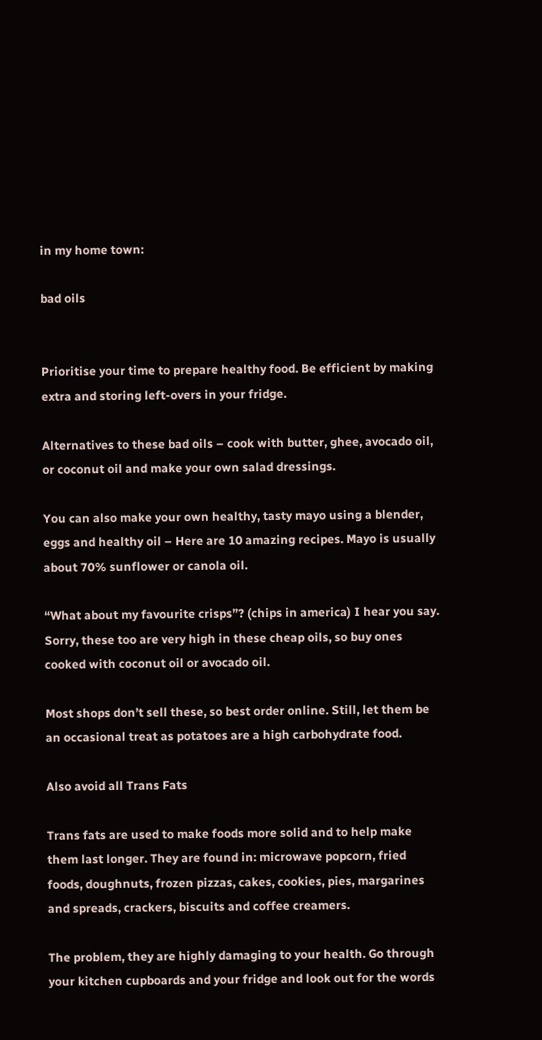in my home town:

bad oils


Prioritise your time to prepare healthy food. Be efficient by making extra and storing left-overs in your fridge.

Alternatives to these bad oils – cook with butter, ghee, avocado oil, or coconut oil and make your own salad dressings.

You can also make your own healthy, tasty mayo using a blender, eggs and healthy oil – Here are 10 amazing recipes. Mayo is usually about 70% sunflower or canola oil.

“What about my favourite crisps”? (chips in america) I hear you say. Sorry, these too are very high in these cheap oils, so buy ones cooked with coconut oil or avocado oil.

Most shops don’t sell these, so best order online. Still, let them be an occasional treat as potatoes are a high carbohydrate food.

Also avoid all Trans Fats

Trans fats are used to make foods more solid and to help make them last longer. They are found in: microwave popcorn, fried foods, doughnuts, frozen pizzas, cakes, cookies, pies, margarines and spreads, crackers, biscuits and coffee creamers.

The problem, they are highly damaging to your health. Go through your kitchen cupboards and your fridge and look out for the words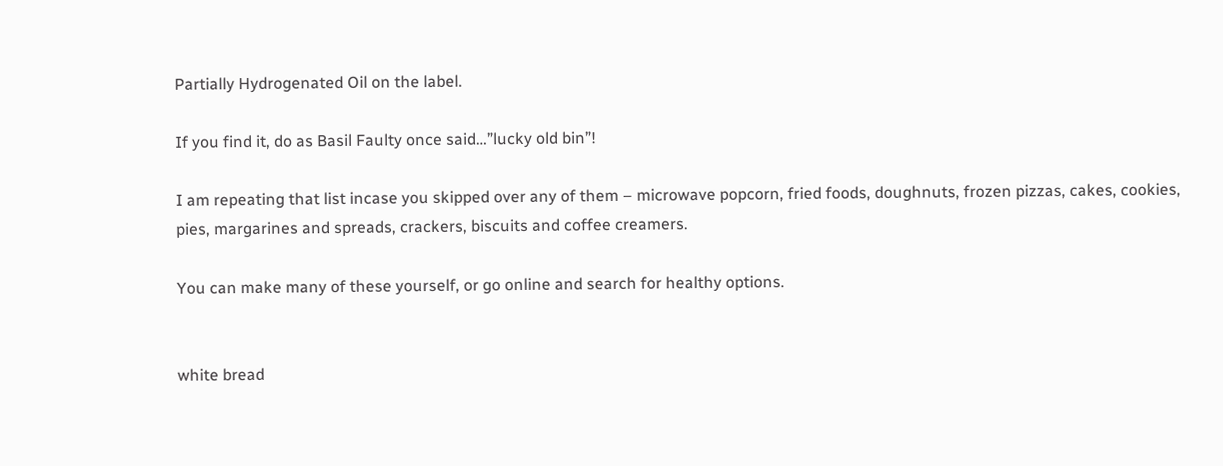Partially Hydrogenated Oil on the label.

If you find it, do as Basil Faulty once said…”lucky old bin”!

I am repeating that list incase you skipped over any of them – microwave popcorn, fried foods, doughnuts, frozen pizzas, cakes, cookies, pies, margarines and spreads, crackers, biscuits and coffee creamers.

You can make many of these yourself, or go online and search for healthy options.


white bread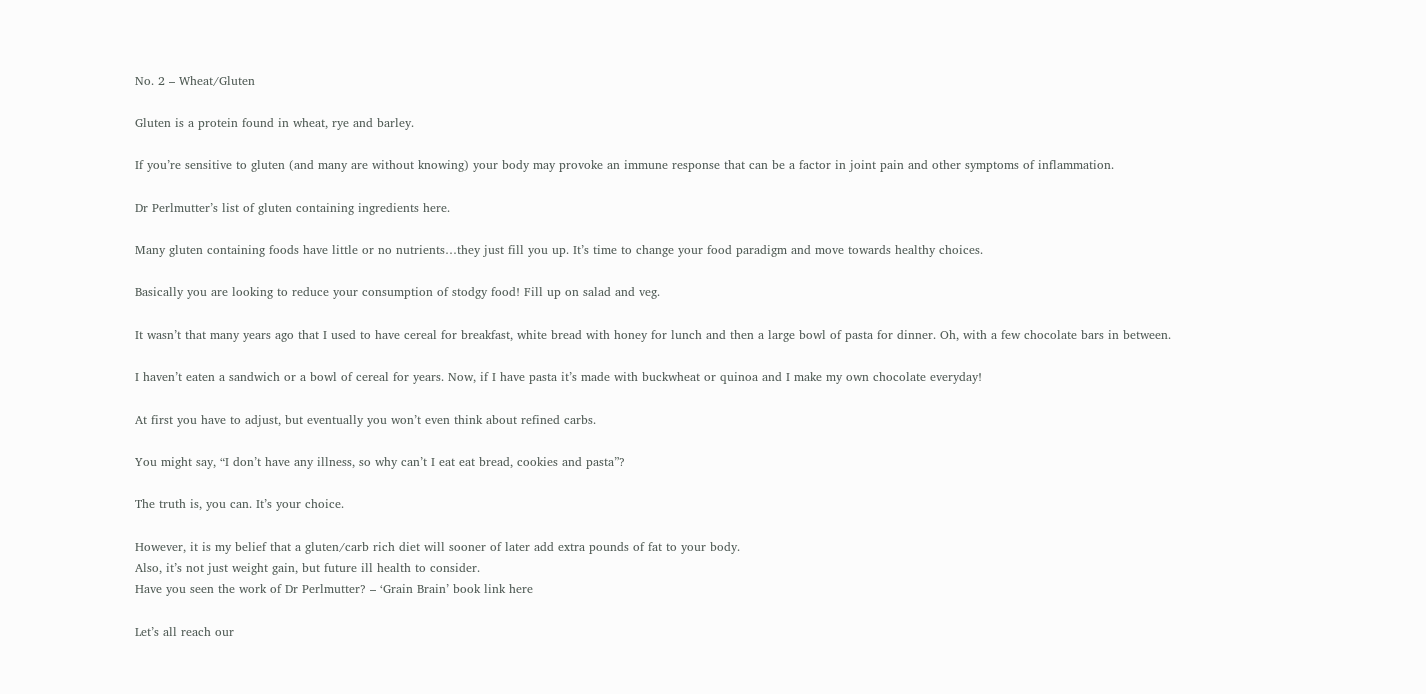No. 2 – Wheat/Gluten

Gluten is a protein found in wheat, rye and barley.

If you’re sensitive to gluten (and many are without knowing) your body may provoke an immune response that can be a factor in joint pain and other symptoms of inflammation.

Dr Perlmutter’s list of gluten containing ingredients here.

Many gluten containing foods have little or no nutrients…they just fill you up. It’s time to change your food paradigm and move towards healthy choices.

Basically you are looking to reduce your consumption of stodgy food! Fill up on salad and veg.

It wasn’t that many years ago that I used to have cereal for breakfast, white bread with honey for lunch and then a large bowl of pasta for dinner. Oh, with a few chocolate bars in between.

I haven’t eaten a sandwich or a bowl of cereal for years. Now, if I have pasta it’s made with buckwheat or quinoa and I make my own chocolate everyday!

At first you have to adjust, but eventually you won’t even think about refined carbs.

You might say, “I don’t have any illness, so why can’t I eat eat bread, cookies and pasta”?

The truth is, you can. It’s your choice.

However, it is my belief that a gluten/carb rich diet will sooner of later add extra pounds of fat to your body.
Also, it’s not just weight gain, but future ill health to consider.
Have you seen the work of Dr Perlmutter? – ‘Grain Brain’ book link here

Let’s all reach our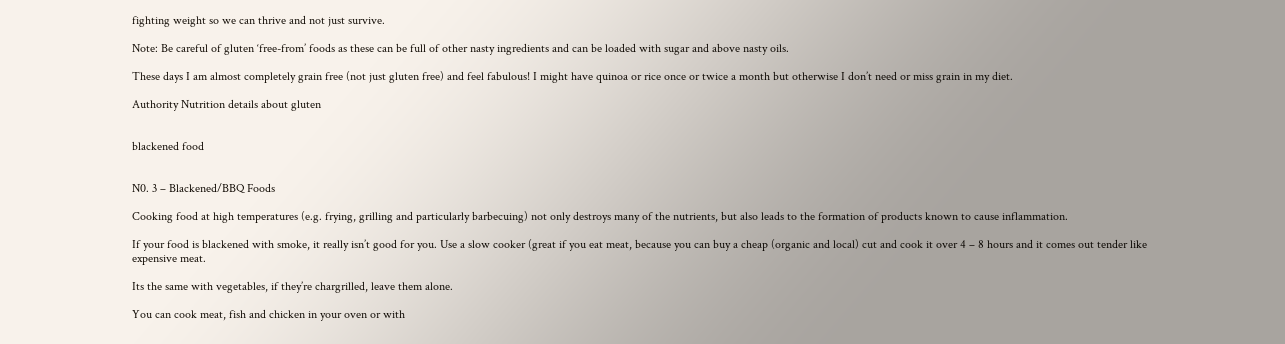fighting weight so we can thrive and not just survive.

Note: Be careful of gluten ‘free-from’ foods as these can be full of other nasty ingredients and can be loaded with sugar and above nasty oils.

These days I am almost completely grain free (not just gluten free) and feel fabulous! I might have quinoa or rice once or twice a month but otherwise I don’t need or miss grain in my diet.

Authority Nutrition details about gluten


blackened food


N0. 3 – Blackened/BBQ Foods

Cooking food at high temperatures (e.g. frying, grilling and particularly barbecuing) not only destroys many of the nutrients, but also leads to the formation of products known to cause inflammation.

If your food is blackened with smoke, it really isn’t good for you. Use a slow cooker (great if you eat meat, because you can buy a cheap (organic and local) cut and cook it over 4 – 8 hours and it comes out tender like expensive meat.

Its the same with vegetables, if they’re chargrilled, leave them alone.

You can cook meat, fish and chicken in your oven or with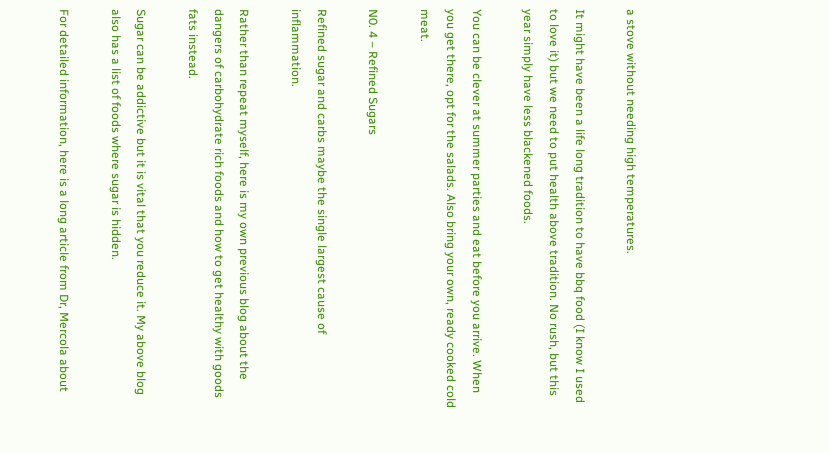a stove without needing high temperatures.

It might have been a life long tradition to have bbq food (I know I used to love it) but we need to put health above tradition. No rush, but this year simply have less blackened foods.

You can be clever at summer parties and eat before you arrive. When you get there, opt for the salads. Also bring your own, ready cooked cold meat.

N0. 4 – Refined Sugars

Refined sugar and carbs maybe the single largest cause of inflammation.

Rather than repeat myself, here is my own previous blog about the dangers of carbohydrate rich foods and how to get healthy with goods fats instead.

Sugar can be addictive but it is vital that you reduce it. My above blog also has a list of foods where sugar is hidden.

For detailed information, here is a long article from Dr, Mercola about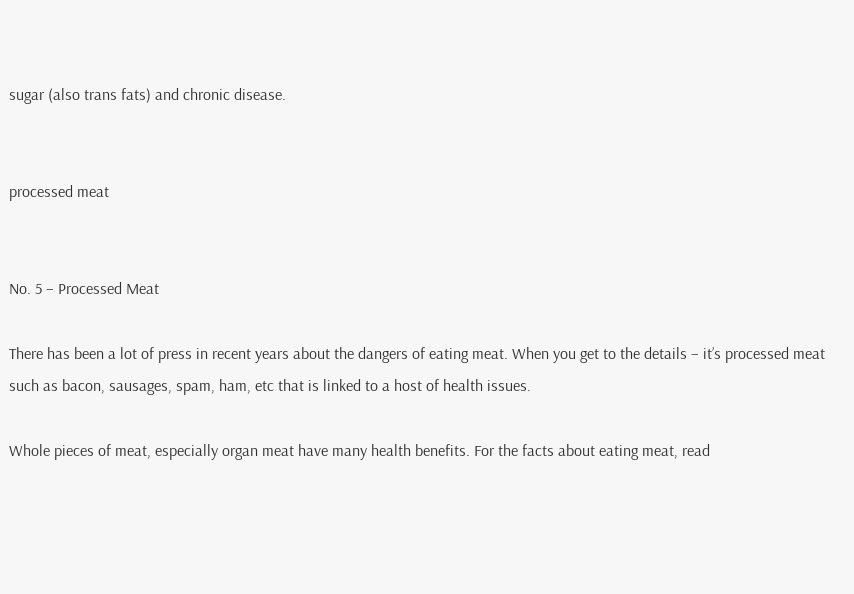sugar (also trans fats) and chronic disease.


processed meat


No. 5 – Processed Meat

There has been a lot of press in recent years about the dangers of eating meat. When you get to the details – it’s processed meat such as bacon, sausages, spam, ham, etc that is linked to a host of health issues.

Whole pieces of meat, especially organ meat have many health benefits. For the facts about eating meat, read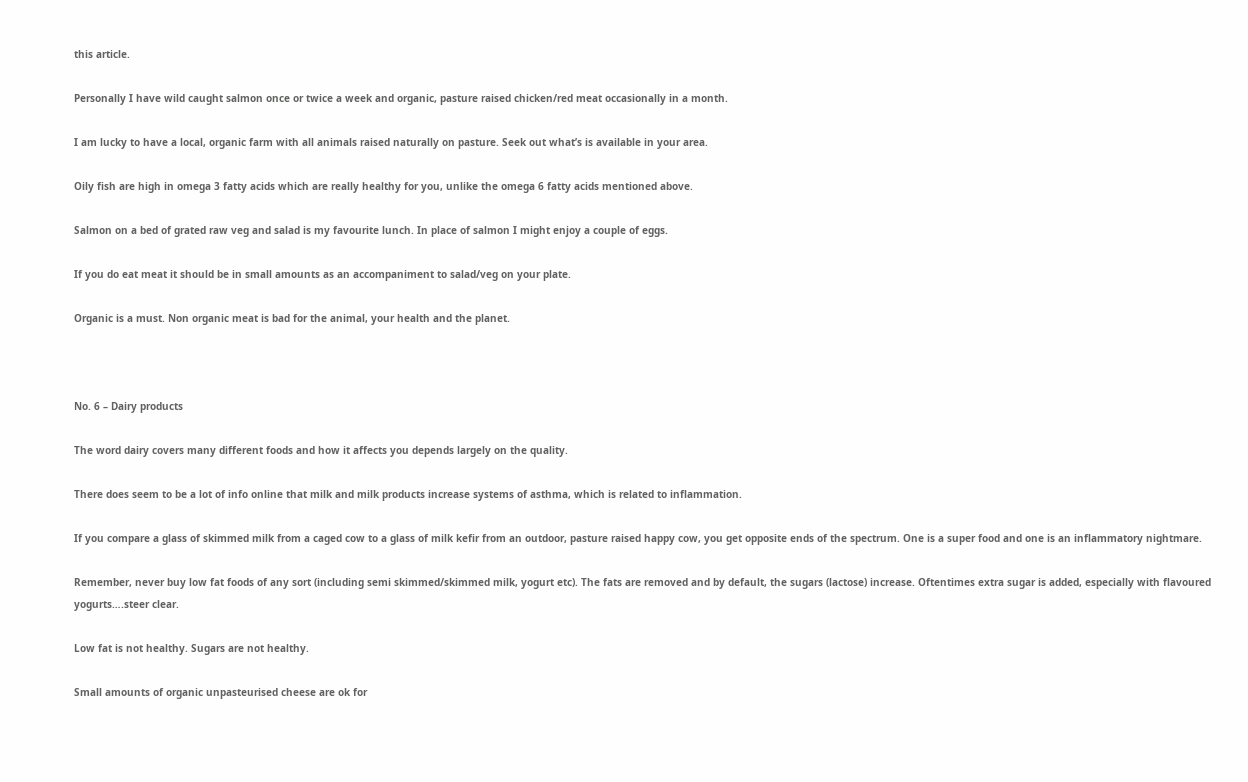this article.

Personally I have wild caught salmon once or twice a week and organic, pasture raised chicken/red meat occasionally in a month.

I am lucky to have a local, organic farm with all animals raised naturally on pasture. Seek out what’s is available in your area.

Oily fish are high in omega 3 fatty acids which are really healthy for you, unlike the omega 6 fatty acids mentioned above.

Salmon on a bed of grated raw veg and salad is my favourite lunch. In place of salmon I might enjoy a couple of eggs.

If you do eat meat it should be in small amounts as an accompaniment to salad/veg on your plate.

Organic is a must. Non organic meat is bad for the animal, your health and the planet.



No. 6 – Dairy products

The word dairy covers many different foods and how it affects you depends largely on the quality.

There does seem to be a lot of info online that milk and milk products increase systems of asthma, which is related to inflammation.

If you compare a glass of skimmed milk from a caged cow to a glass of milk kefir from an outdoor, pasture raised happy cow, you get opposite ends of the spectrum. One is a super food and one is an inflammatory nightmare.

Remember, never buy low fat foods of any sort (including semi skimmed/skimmed milk, yogurt etc). The fats are removed and by default, the sugars (lactose) increase. Oftentimes extra sugar is added, especially with flavoured yogurts….steer clear.

Low fat is not healthy. Sugars are not healthy.

Small amounts of organic unpasteurised cheese are ok for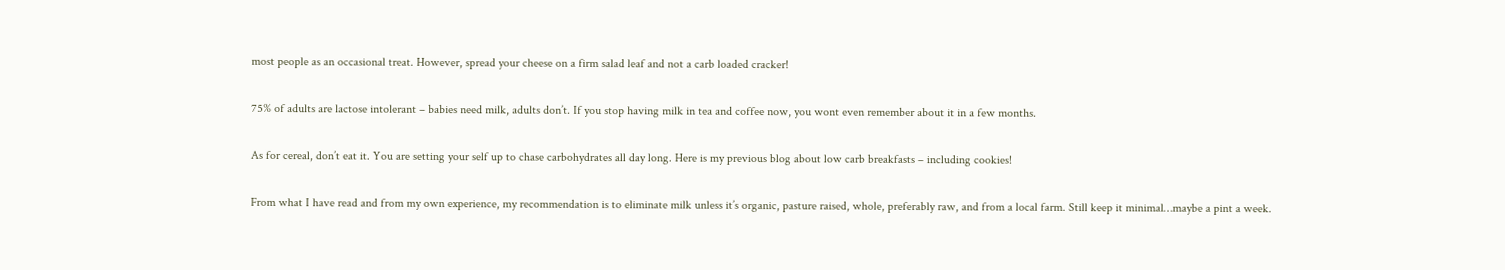most people as an occasional treat. However, spread your cheese on a firm salad leaf and not a carb loaded cracker!

75% of adults are lactose intolerant – babies need milk, adults don’t. If you stop having milk in tea and coffee now, you wont even remember about it in a few months.

As for cereal, don’t eat it. You are setting your self up to chase carbohydrates all day long. Here is my previous blog about low carb breakfasts – including cookies!

From what I have read and from my own experience, my recommendation is to eliminate milk unless it’s organic, pasture raised, whole, preferably raw, and from a local farm. Still keep it minimal…maybe a pint a week.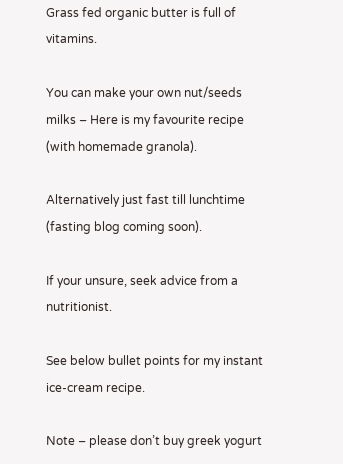Grass fed organic butter is full of vitamins.

You can make your own nut/seeds milks – Here is my favourite recipe (with homemade granola).

Alternatively just fast till lunchtime (fasting blog coming soon).

If your unsure, seek advice from a nutritionist.

See below bullet points for my instant ice-cream recipe.

Note – please don’t buy greek yogurt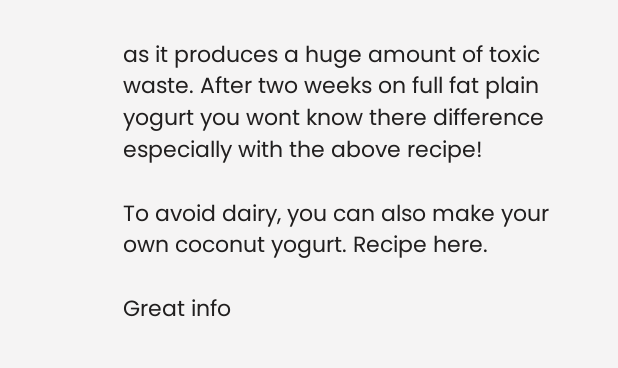as it produces a huge amount of toxic waste. After two weeks on full fat plain yogurt you wont know there difference especially with the above recipe!

To avoid dairy, you can also make your own coconut yogurt. Recipe here.

Great info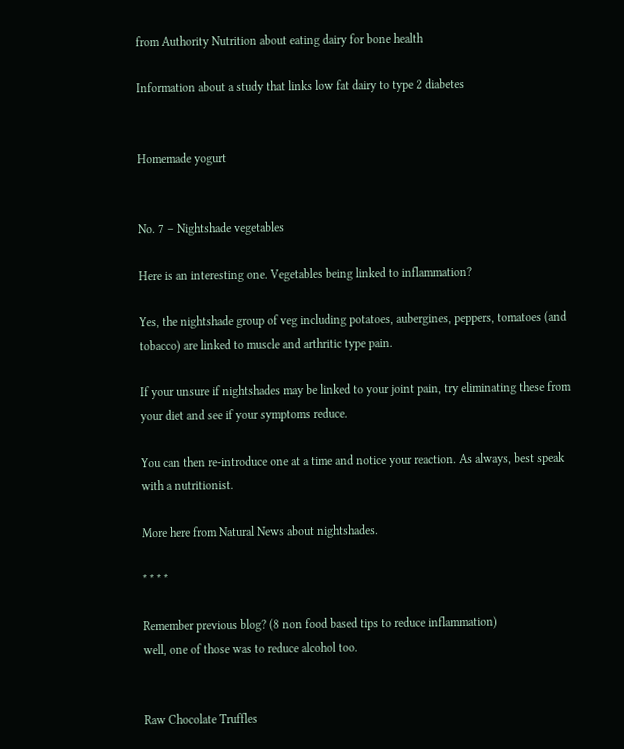from Authority Nutrition about eating dairy for bone health

Information about a study that links low fat dairy to type 2 diabetes


Homemade yogurt


No. 7 – Nightshade vegetables

Here is an interesting one. Vegetables being linked to inflammation?

Yes, the nightshade group of veg including potatoes, aubergines, peppers, tomatoes (and tobacco) are linked to muscle and arthritic type pain.

If your unsure if nightshades may be linked to your joint pain, try eliminating these from your diet and see if your symptoms reduce.

You can then re-introduce one at a time and notice your reaction. As always, best speak with a nutritionist.

More here from Natural News about nightshades.

* * * *

Remember previous blog? (8 non food based tips to reduce inflammation)
well, one of those was to reduce alcohol too.


Raw Chocolate Truffles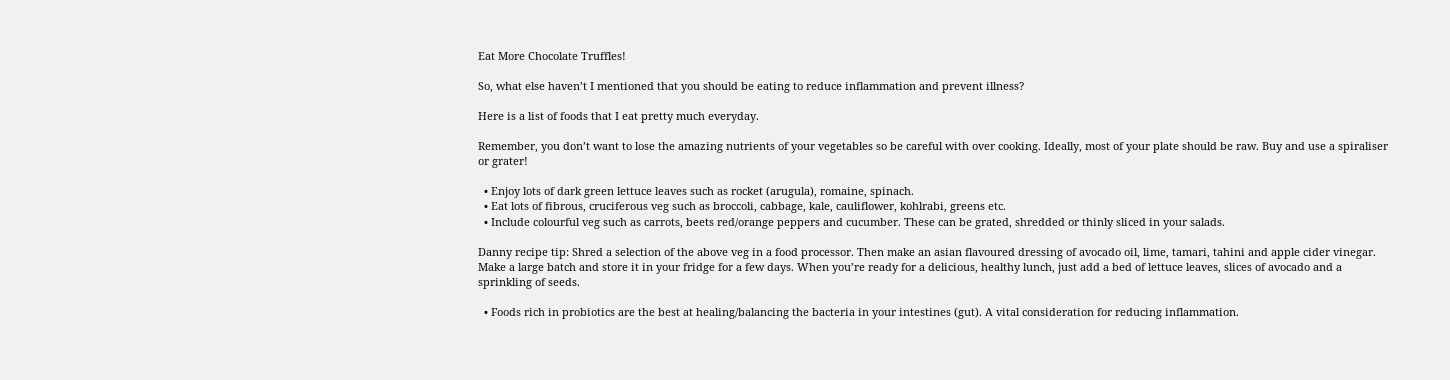Eat More Chocolate Truffles!

So, what else haven’t I mentioned that you should be eating to reduce inflammation and prevent illness?

Here is a list of foods that I eat pretty much everyday.

Remember, you don’t want to lose the amazing nutrients of your vegetables so be careful with over cooking. Ideally, most of your plate should be raw. Buy and use a spiraliser or grater!

  • Enjoy lots of dark green lettuce leaves such as rocket (arugula), romaine, spinach.
  • Eat lots of fibrous, cruciferous veg such as broccoli, cabbage, kale, cauliflower, kohlrabi, greens etc.
  • Include colourful veg such as carrots, beets red/orange peppers and cucumber. These can be grated, shredded or thinly sliced in your salads.

Danny recipe tip: Shred a selection of the above veg in a food processor. Then make an asian flavoured dressing of avocado oil, lime, tamari, tahini and apple cider vinegar. Make a large batch and store it in your fridge for a few days. When you’re ready for a delicious, healthy lunch, just add a bed of lettuce leaves, slices of avocado and a sprinkling of seeds.

  • Foods rich in probiotics are the best at healing/balancing the bacteria in your intestines (gut). A vital consideration for reducing inflammation.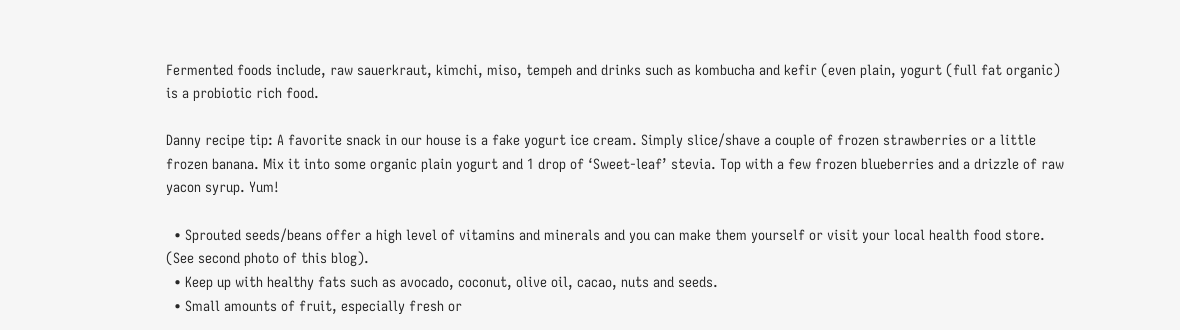Fermented foods include, raw sauerkraut, kimchi, miso, tempeh and drinks such as kombucha and kefir (even plain, yogurt (full fat organic) is a probiotic rich food.

Danny recipe tip: A favorite snack in our house is a fake yogurt ice cream. Simply slice/shave a couple of frozen strawberries or a little frozen banana. Mix it into some organic plain yogurt and 1 drop of ‘Sweet-leaf’ stevia. Top with a few frozen blueberries and a drizzle of raw yacon syrup. Yum!

  • Sprouted seeds/beans offer a high level of vitamins and minerals and you can make them yourself or visit your local health food store. (See second photo of this blog).
  • Keep up with healthy fats such as avocado, coconut, olive oil, cacao, nuts and seeds.
  • Small amounts of fruit, especially fresh or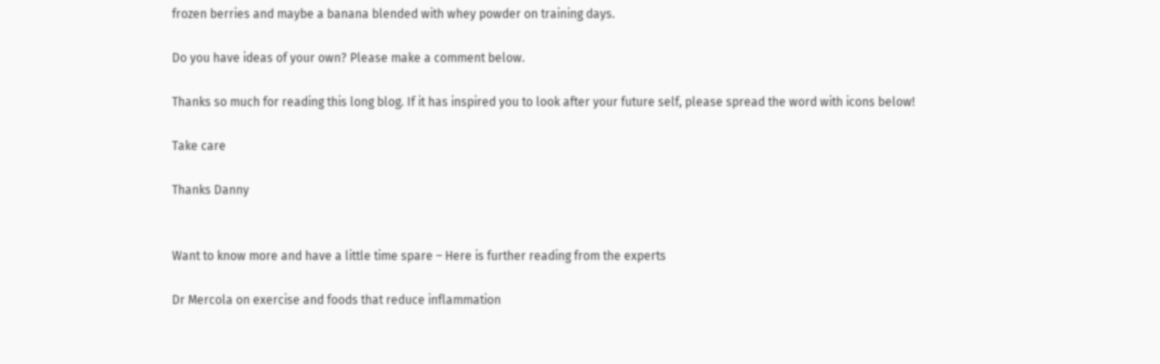frozen berries and maybe a banana blended with whey powder on training days.

Do you have ideas of your own? Please make a comment below.

Thanks so much for reading this long blog. If it has inspired you to look after your future self, please spread the word with icons below!

Take care

Thanks Danny


Want to know more and have a little time spare – Here is further reading from the experts

Dr Mercola on exercise and foods that reduce inflammation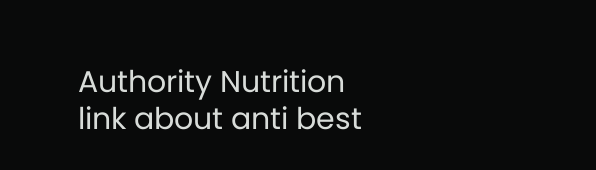Authority Nutrition link about anti best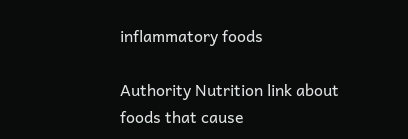inflammatory foods

Authority Nutrition link about foods that cause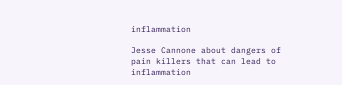inflammation

Jesse Cannone about dangers of pain killers that can lead to inflammation